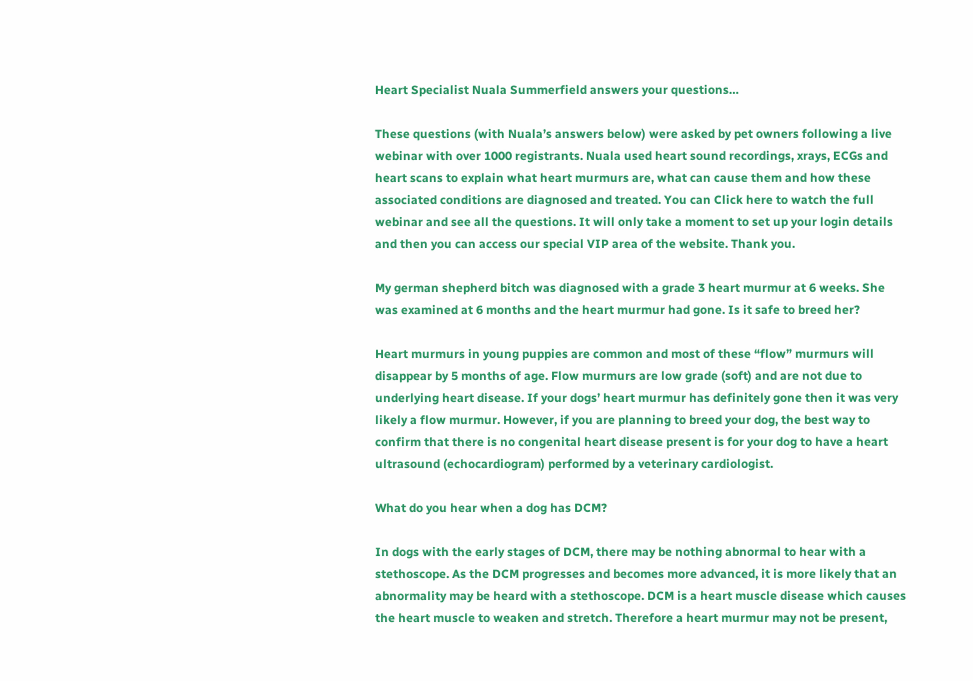Heart Specialist Nuala Summerfield answers your questions…

These questions (with Nuala’s answers below) were asked by pet owners following a live webinar with over 1000 registrants. Nuala used heart sound recordings, xrays, ECGs and heart scans to explain what heart murmurs are, what can cause them and how these associated conditions are diagnosed and treated. You can Click here to watch the full webinar and see all the questions. It will only take a moment to set up your login details and then you can access our special VIP area of the website. Thank you.

My german shepherd bitch was diagnosed with a grade 3 heart murmur at 6 weeks. She was examined at 6 months and the heart murmur had gone. Is it safe to breed her?

Heart murmurs in young puppies are common and most of these “flow” murmurs will disappear by 5 months of age. Flow murmurs are low grade (soft) and are not due to underlying heart disease. If your dogs’ heart murmur has definitely gone then it was very likely a flow murmur. However, if you are planning to breed your dog, the best way to confirm that there is no congenital heart disease present is for your dog to have a heart ultrasound (echocardiogram) performed by a veterinary cardiologist.

What do you hear when a dog has DCM?

In dogs with the early stages of DCM, there may be nothing abnormal to hear with a stethoscope. As the DCM progresses and becomes more advanced, it is more likely that an abnormality may be heard with a stethoscope. DCM is a heart muscle disease which causes the heart muscle to weaken and stretch. Therefore a heart murmur may not be present,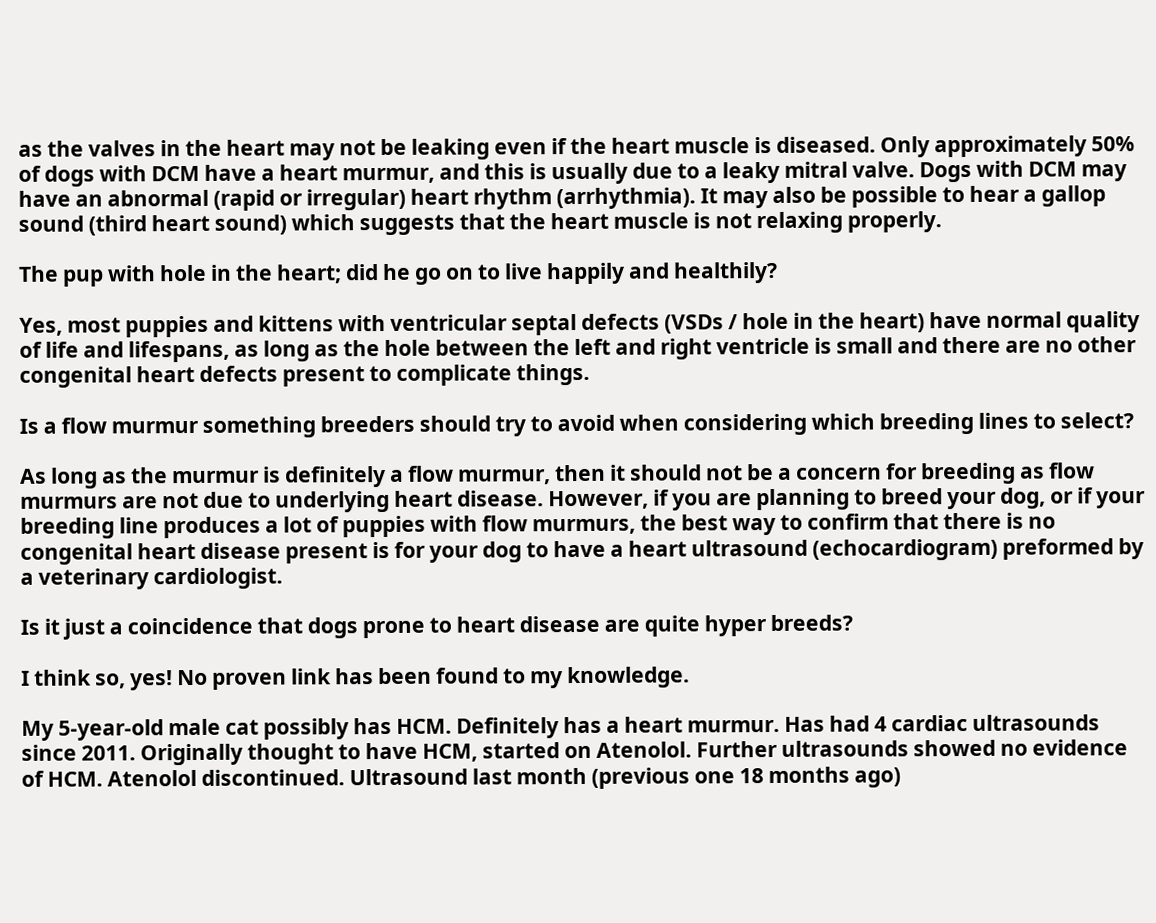as the valves in the heart may not be leaking even if the heart muscle is diseased. Only approximately 50% of dogs with DCM have a heart murmur, and this is usually due to a leaky mitral valve. Dogs with DCM may have an abnormal (rapid or irregular) heart rhythm (arrhythmia). It may also be possible to hear a gallop sound (third heart sound) which suggests that the heart muscle is not relaxing properly.

The pup with hole in the heart; did he go on to live happily and healthily?

Yes, most puppies and kittens with ventricular septal defects (VSDs / hole in the heart) have normal quality of life and lifespans, as long as the hole between the left and right ventricle is small and there are no other congenital heart defects present to complicate things.

Is a flow murmur something breeders should try to avoid when considering which breeding lines to select?

As long as the murmur is definitely a flow murmur, then it should not be a concern for breeding as flow murmurs are not due to underlying heart disease. However, if you are planning to breed your dog, or if your breeding line produces a lot of puppies with flow murmurs, the best way to confirm that there is no congenital heart disease present is for your dog to have a heart ultrasound (echocardiogram) preformed by a veterinary cardiologist.

Is it just a coincidence that dogs prone to heart disease are quite hyper breeds?

I think so, yes! No proven link has been found to my knowledge.

My 5-year-old male cat possibly has HCM. Definitely has a heart murmur. Has had 4 cardiac ultrasounds since 2011. Originally thought to have HCM, started on Atenolol. Further ultrasounds showed no evidence of HCM. Atenolol discontinued. Ultrasound last month (previous one 18 months ago)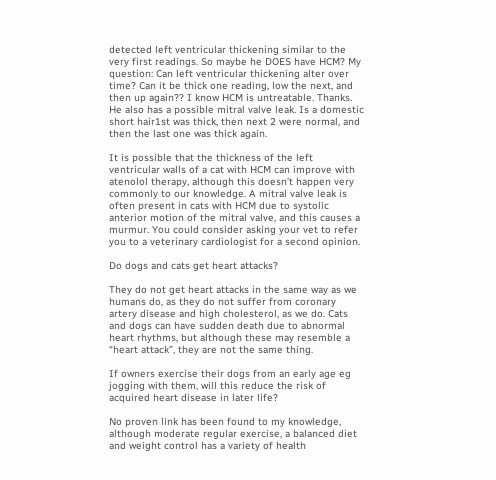detected left ventricular thickening similar to the very first readings. So maybe he DOES have HCM? My question: Can left ventricular thickening alter over time? Can it be thick one reading, low the next, and then up again?? I know HCM is untreatable. Thanks. He also has a possible mitral valve leak. Is a domestic short hair1st was thick, then next 2 were normal, and then the last one was thick again.

It is possible that the thickness of the left ventricular walls of a cat with HCM can improve with atenolol therapy, although this doesn’t happen very commonly to our knowledge. A mitral valve leak is often present in cats with HCM due to systolic anterior motion of the mitral valve, and this causes a murmur. You could consider asking your vet to refer you to a veterinary cardiologist for a second opinion.

Do dogs and cats get heart attacks?

They do not get heart attacks in the same way as we humans do, as they do not suffer from coronary artery disease and high cholesterol, as we do. Cats and dogs can have sudden death due to abnormal heart rhythms, but although these may resemble a “heart attack”, they are not the same thing.

If owners exercise their dogs from an early age eg jogging with them, will this reduce the risk of acquired heart disease in later life?

No proven link has been found to my knowledge, although moderate regular exercise, a balanced diet and weight control has a variety of health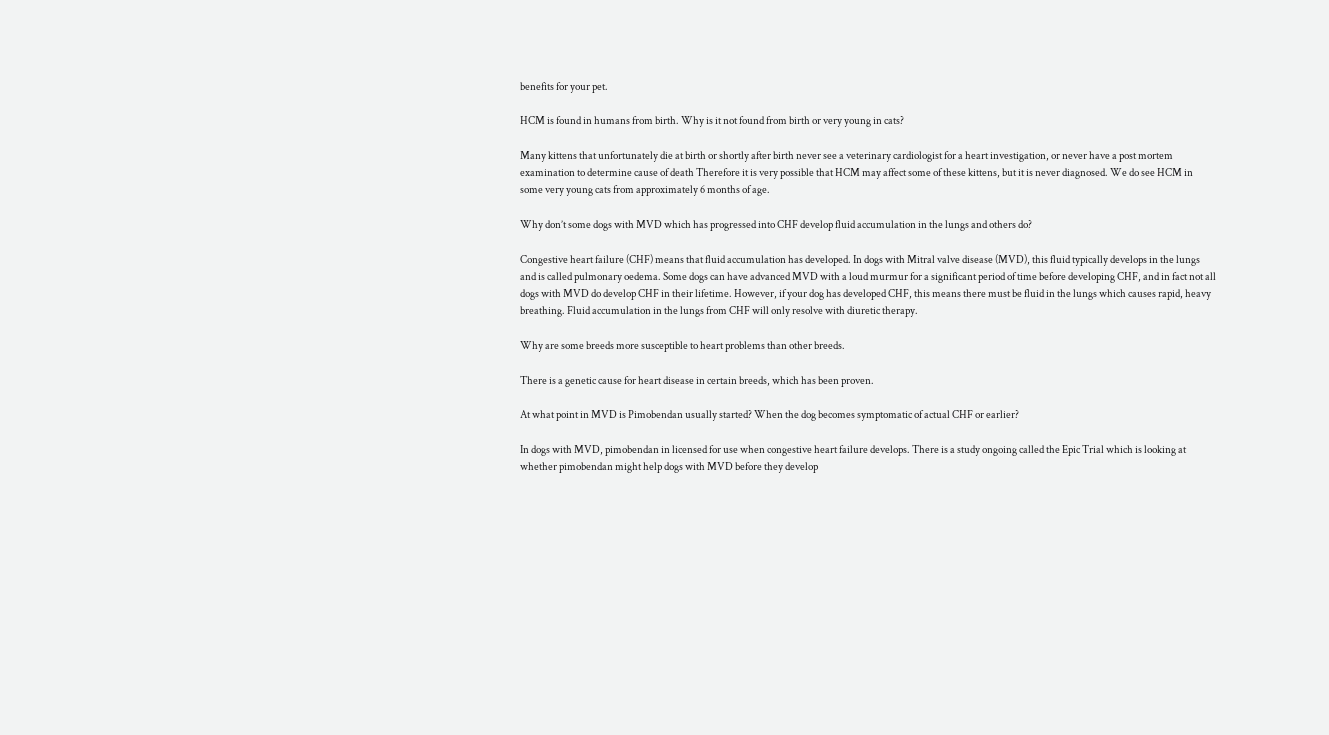benefits for your pet.

HCM is found in humans from birth. Why is it not found from birth or very young in cats?

Many kittens that unfortunately die at birth or shortly after birth never see a veterinary cardiologist for a heart investigation, or never have a post mortem examination to determine cause of death Therefore it is very possible that HCM may affect some of these kittens, but it is never diagnosed. We do see HCM in some very young cats from approximately 6 months of age.

Why don’t some dogs with MVD which has progressed into CHF develop fluid accumulation in the lungs and others do?

Congestive heart failure (CHF) means that fluid accumulation has developed. In dogs with Mitral valve disease (MVD), this fluid typically develops in the lungs and is called pulmonary oedema. Some dogs can have advanced MVD with a loud murmur for a significant period of time before developing CHF, and in fact not all dogs with MVD do develop CHF in their lifetime. However, if your dog has developed CHF, this means there must be fluid in the lungs which causes rapid, heavy breathing. Fluid accumulation in the lungs from CHF will only resolve with diuretic therapy.

Why are some breeds more susceptible to heart problems than other breeds.

There is a genetic cause for heart disease in certain breeds, which has been proven.

At what point in MVD is Pimobendan usually started? When the dog becomes symptomatic of actual CHF or earlier?

In dogs with MVD, pimobendan in licensed for use when congestive heart failure develops. There is a study ongoing called the Epic Trial which is looking at whether pimobendan might help dogs with MVD before they develop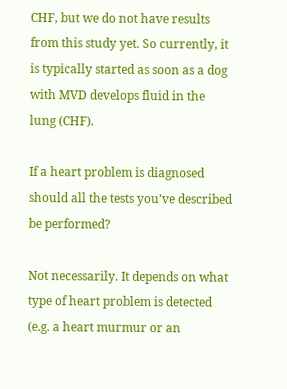CHF, but we do not have results from this study yet. So currently, it is typically started as soon as a dog with MVD develops fluid in the lung (CHF).

If a heart problem is diagnosed should all the tests you’ve described be performed?

Not necessarily. It depends on what type of heart problem is detected (e.g. a heart murmur or an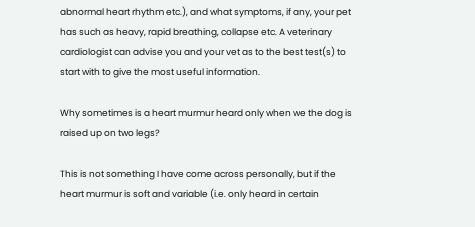abnormal heart rhythm etc.), and what symptoms, if any, your pet has such as heavy, rapid breathing, collapse etc. A veterinary cardiologist can advise you and your vet as to the best test(s) to start with to give the most useful information.

Why sometimes is a heart murmur heard only when we the dog is raised up on two legs?

This is not something I have come across personally, but if the heart murmur is soft and variable (i.e. only heard in certain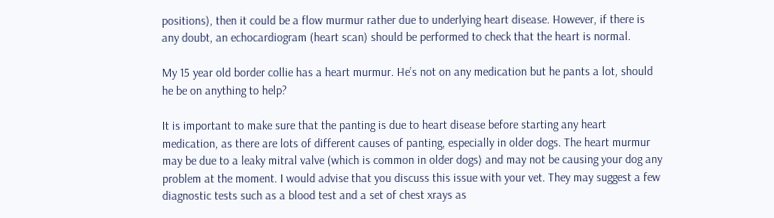positions), then it could be a flow murmur rather due to underlying heart disease. However, if there is any doubt, an echocardiogram (heart scan) should be performed to check that the heart is normal.

My 15 year old border collie has a heart murmur. He’s not on any medication but he pants a lot, should he be on anything to help?

It is important to make sure that the panting is due to heart disease before starting any heart medication, as there are lots of different causes of panting, especially in older dogs. The heart murmur may be due to a leaky mitral valve (which is common in older dogs) and may not be causing your dog any problem at the moment. I would advise that you discuss this issue with your vet. They may suggest a few diagnostic tests such as a blood test and a set of chest xrays as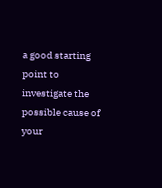a good starting point to investigate the possible cause of your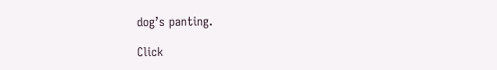dog’s panting.

Click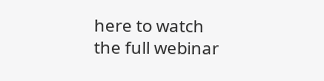here to watch the full webinar